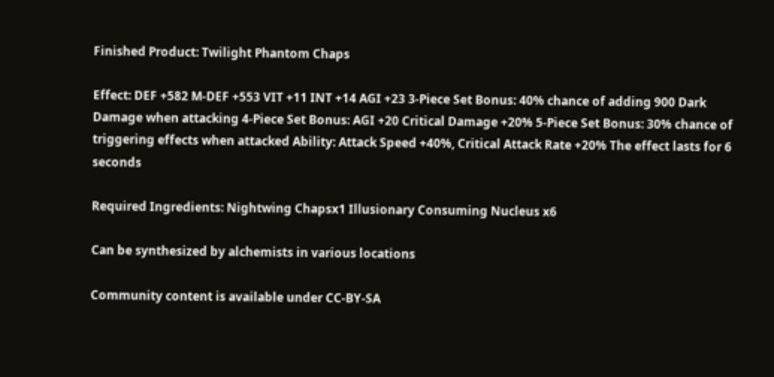Finished Product: Twilight Phantom Chaps

Effect: DEF +582 M-DEF +553 VIT +11 INT +14 AGI +23 3-Piece Set Bonus: 40% chance of adding 900 Dark Damage when attacking 4-Piece Set Bonus: AGI +20 Critical Damage +20% 5-Piece Set Bonus: 30% chance of triggering effects when attacked Ability: Attack Speed +40%, Critical Attack Rate +20% The effect lasts for 6 seconds

Required Ingredients: Nightwing Chapsx1 Illusionary Consuming Nucleus x6

Can be synthesized by alchemists in various locations

Community content is available under CC-BY-SA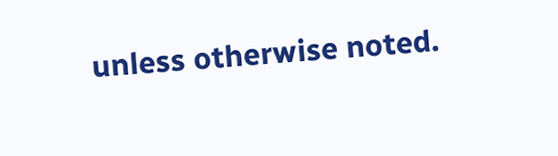unless otherwise noted.